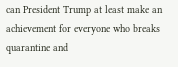can President Trump at least make an achievement for everyone who breaks quarantine and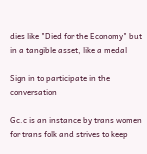dies like "Died for the Economy" but in a tangible asset, like a medal

Sign in to participate in the conversation

Gc.c is an instance by trans women for trans folk and strives to keep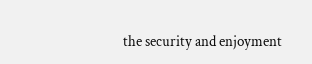the security and enjoyment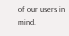of our users in mind.